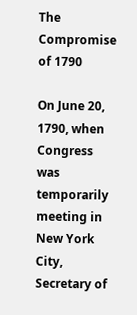The Compromise of 1790

On June 20, 1790, when Congress was temporarily meeting in New York City, Secretary of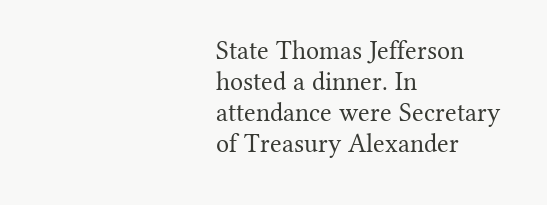State Thomas Jefferson hosted a dinner. In attendance were Secretary of Treasury Alexander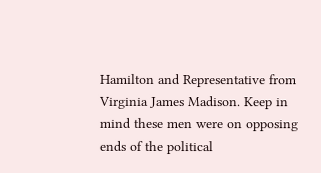Hamilton and Representative from Virginia James Madison. Keep in mind these men were on opposing ends of the political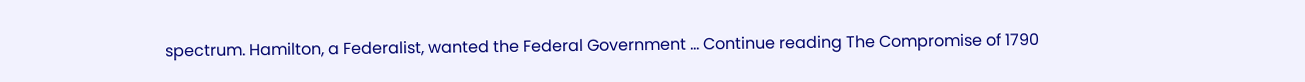spectrum. Hamilton, a Federalist, wanted the Federal Government … Continue reading The Compromise of 1790